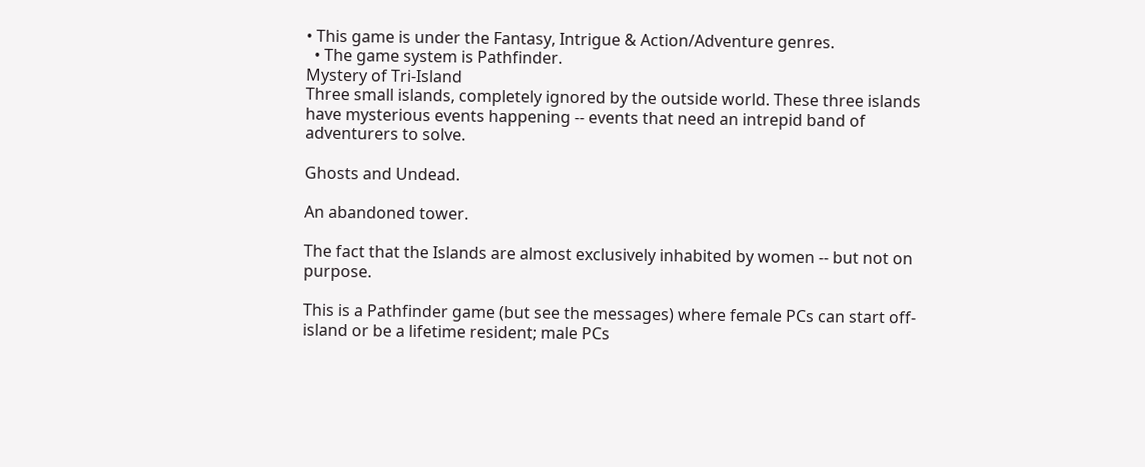• This game is under the Fantasy, Intrigue & Action/Adventure genres.
  • The game system is Pathfinder.
Mystery of Tri-Island
Three small islands, completely ignored by the outside world. These three islands have mysterious events happening -- events that need an intrepid band of adventurers to solve.

Ghosts and Undead.

An abandoned tower.

The fact that the Islands are almost exclusively inhabited by women -- but not on purpose.

This is a Pathfinder game (but see the messages) where female PCs can start off-island or be a lifetime resident; male PCs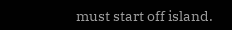must start off island.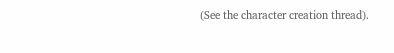(See the character creation thread).